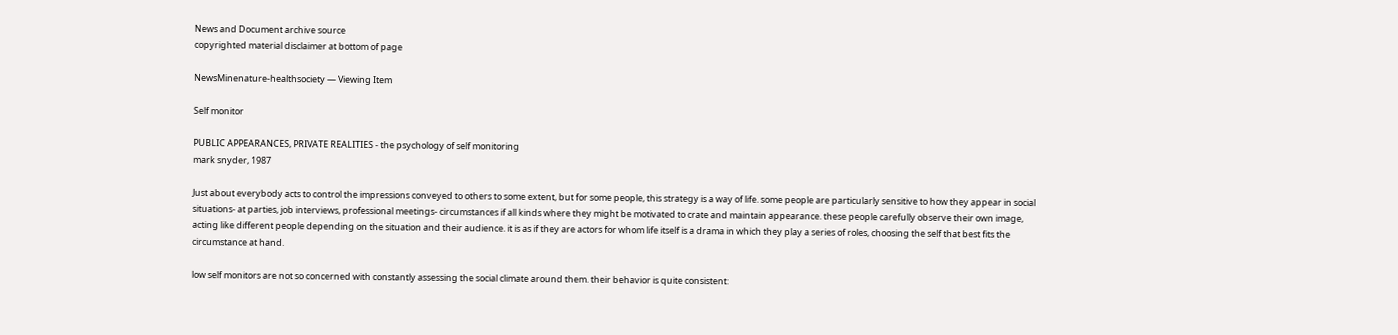News and Document archive source
copyrighted material disclaimer at bottom of page

NewsMinenature-healthsociety — Viewing Item

Self monitor

PUBLIC APPEARANCES, PRIVATE REALITIES - the psychology of self monitoring
mark snyder, 1987

Just about everybody acts to control the impressions conveyed to others to some extent, but for some people, this strategy is a way of life. some people are particularly sensitive to how they appear in social situations- at parties, job interviews, professional meetings- circumstances if all kinds where they might be motivated to crate and maintain appearance. these people carefully observe their own image, acting like different people depending on the situation and their audience. it is as if they are actors for whom life itself is a drama in which they play a series of roles, choosing the self that best fits the circumstance at hand.

low self monitors are not so concerned with constantly assessing the social climate around them. their behavior is quite consistent: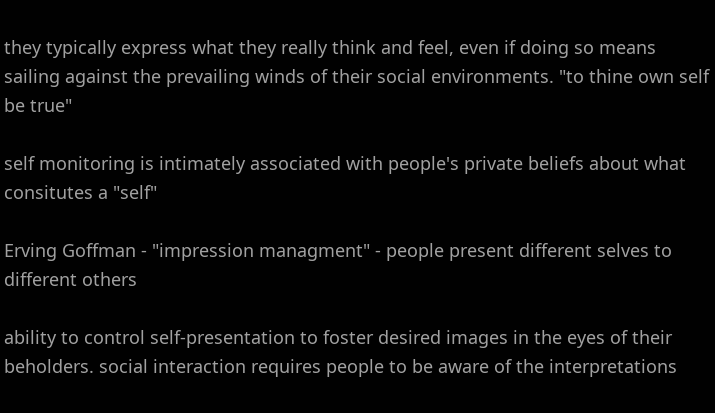they typically express what they really think and feel, even if doing so means sailing against the prevailing winds of their social environments. "to thine own self be true"

self monitoring is intimately associated with people's private beliefs about what consitutes a "self"

Erving Goffman - "impression managment" - people present different selves to different others

ability to control self-presentation to foster desired images in the eyes of their beholders. social interaction requires people to be aware of the interpretations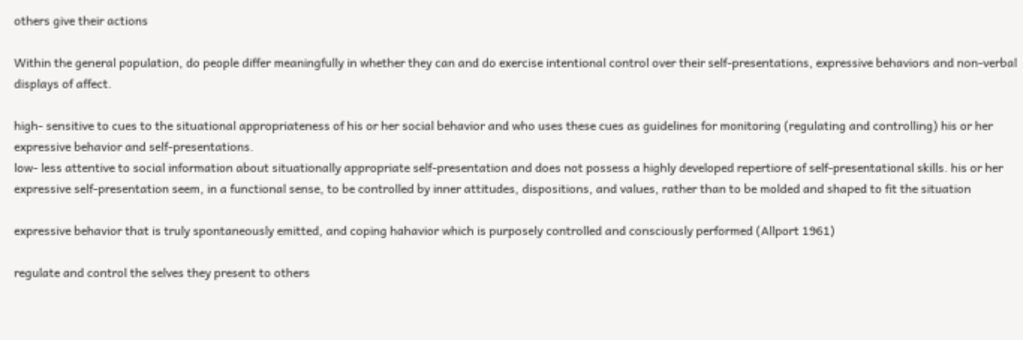others give their actions

Within the general population, do people differ meaningfully in whether they can and do exercise intentional control over their self-presentations, expressive behaviors and non-verbal displays of affect.

high- sensitive to cues to the situational appropriateness of his or her social behavior and who uses these cues as guidelines for monitoring (regulating and controlling) his or her expressive behavior and self-presentations.
low- less attentive to social information about situationally appropriate self-presentation and does not possess a highly developed repertiore of self-presentational skills. his or her expressive self-presentation seem, in a functional sense, to be controlled by inner attitudes, dispositions, and values, rather than to be molded and shaped to fit the situation

expressive behavior that is truly spontaneously emitted, and coping hahavior which is purposely controlled and consciously performed (Allport 1961)

regulate and control the selves they present to others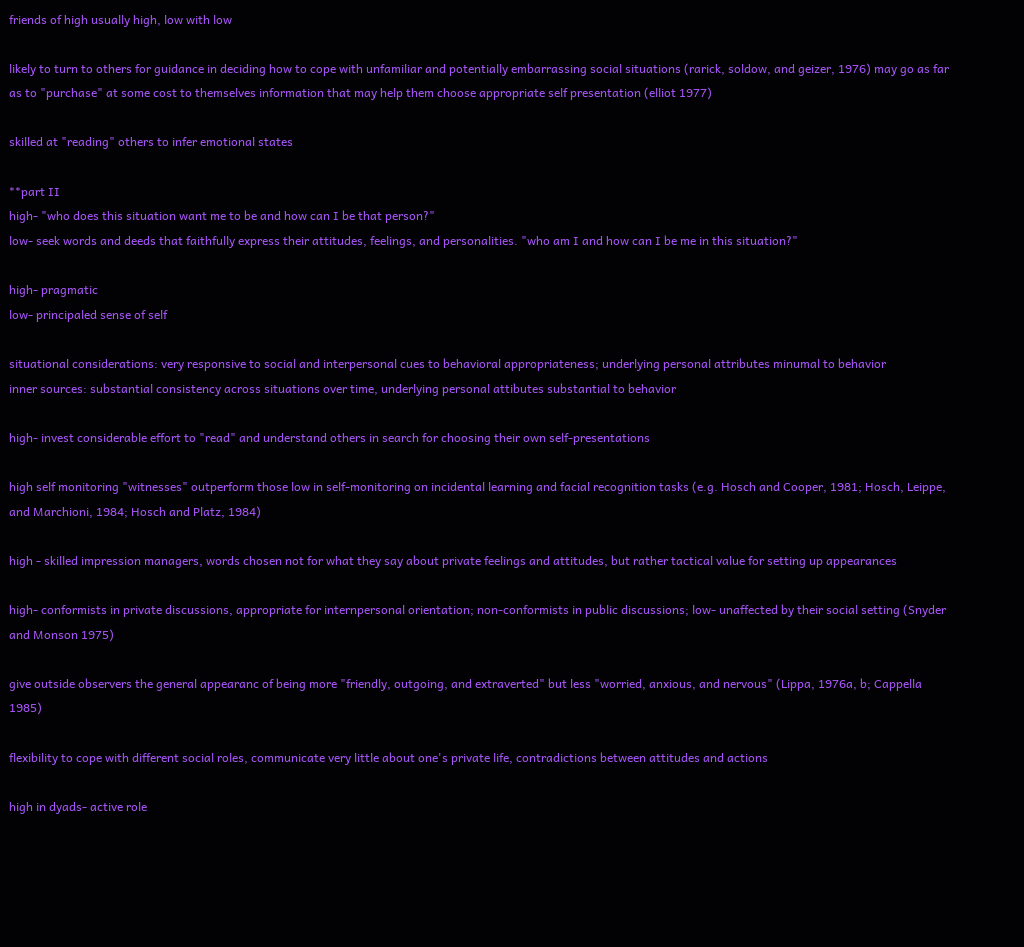friends of high usually high, low with low

likely to turn to others for guidance in deciding how to cope with unfamiliar and potentially embarrassing social situations (rarick, soldow, and geizer, 1976) may go as far as to "purchase" at some cost to themselves information that may help them choose appropriate self presentation (elliot 1977)

skilled at "reading" others to infer emotional states

**part II
high- "who does this situation want me to be and how can I be that person?"
low- seek words and deeds that faithfully express their attitudes, feelings, and personalities. "who am I and how can I be me in this situation?"

high- pragmatic
low- principaled sense of self

situational considerations: very responsive to social and interpersonal cues to behavioral appropriateness; underlying personal attributes minumal to behavior
inner sources: substantial consistency across situations over time, underlying personal attibutes substantial to behavior

high- invest considerable effort to "read" and understand others in search for choosing their own self-presentations

high self monitoring "witnesses" outperform those low in self-monitoring on incidental learning and facial recognition tasks (e.g. Hosch and Cooper, 1981; Hosch, Leippe, and Marchioni, 1984; Hosch and Platz, 1984)

high - skilled impression managers, words chosen not for what they say about private feelings and attitudes, but rather tactical value for setting up appearances

high- conformists in private discussions, appropriate for internpersonal orientation; non-conformists in public discussions; low- unaffected by their social setting (Snyder and Monson 1975)

give outside observers the general appearanc of being more "friendly, outgoing, and extraverted" but less "worried, anxious, and nervous" (Lippa, 1976a, b; Cappella 1985)

flexibility to cope with different social roles, communicate very little about one's private life, contradictions between attitudes and actions

high in dyads- active role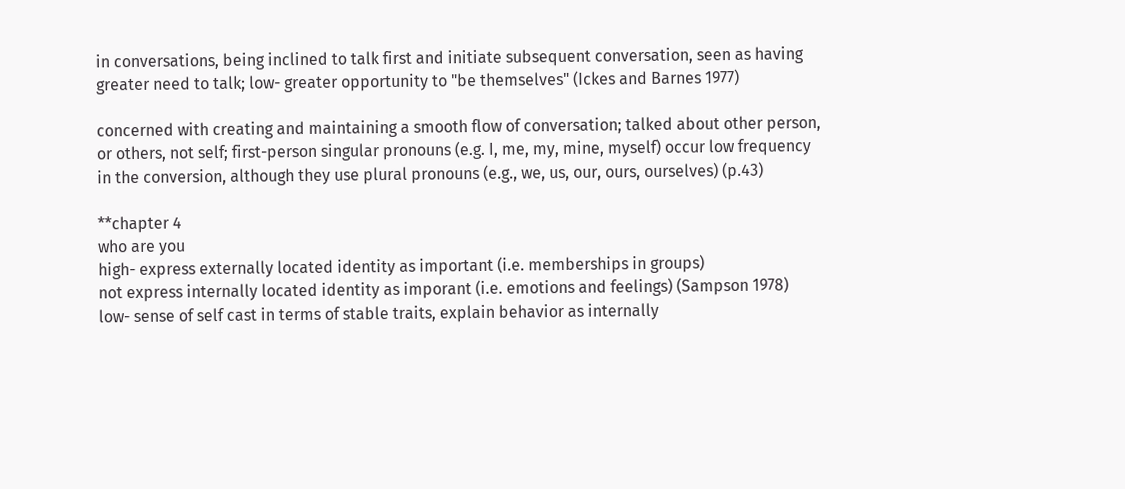in conversations, being inclined to talk first and initiate subsequent conversation, seen as having greater need to talk; low- greater opportunity to "be themselves" (Ickes and Barnes 1977)

concerned with creating and maintaining a smooth flow of conversation; talked about other person, or others, not self; first-person singular pronouns (e.g. I, me, my, mine, myself) occur low frequency in the conversion, although they use plural pronouns (e.g., we, us, our, ours, ourselves) (p.43)

**chapter 4
who are you
high- express externally located identity as important (i.e. memberships in groups)
not express internally located identity as imporant (i.e. emotions and feelings) (Sampson 1978)
low- sense of self cast in terms of stable traits, explain behavior as internally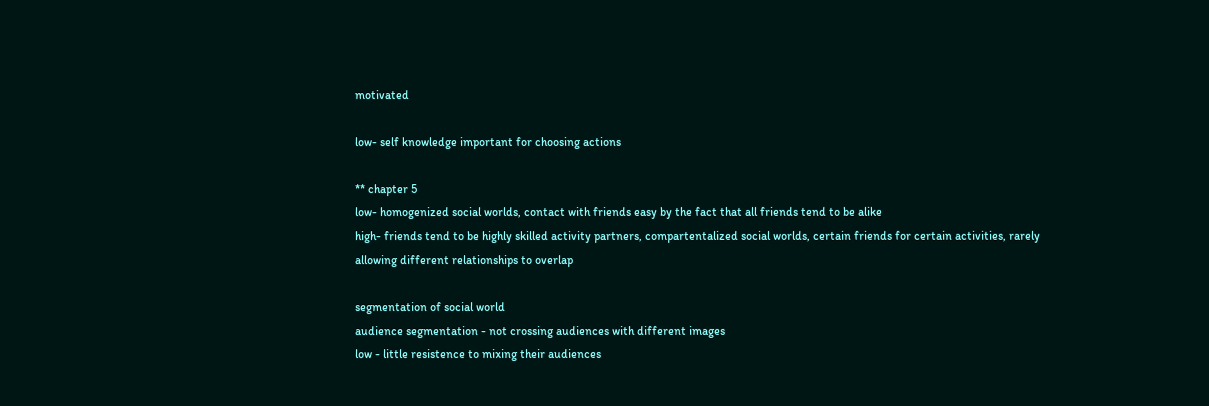motivated

low- self knowledge important for choosing actions

** chapter 5
low- homogenized social worlds, contact with friends easy by the fact that all friends tend to be alike
high- friends tend to be highly skilled activity partners, compartentalized social worlds, certain friends for certain activities, rarely allowing different relationships to overlap

segmentation of social world
audience segmentation - not crossing audiences with different images
low - little resistence to mixing their audiences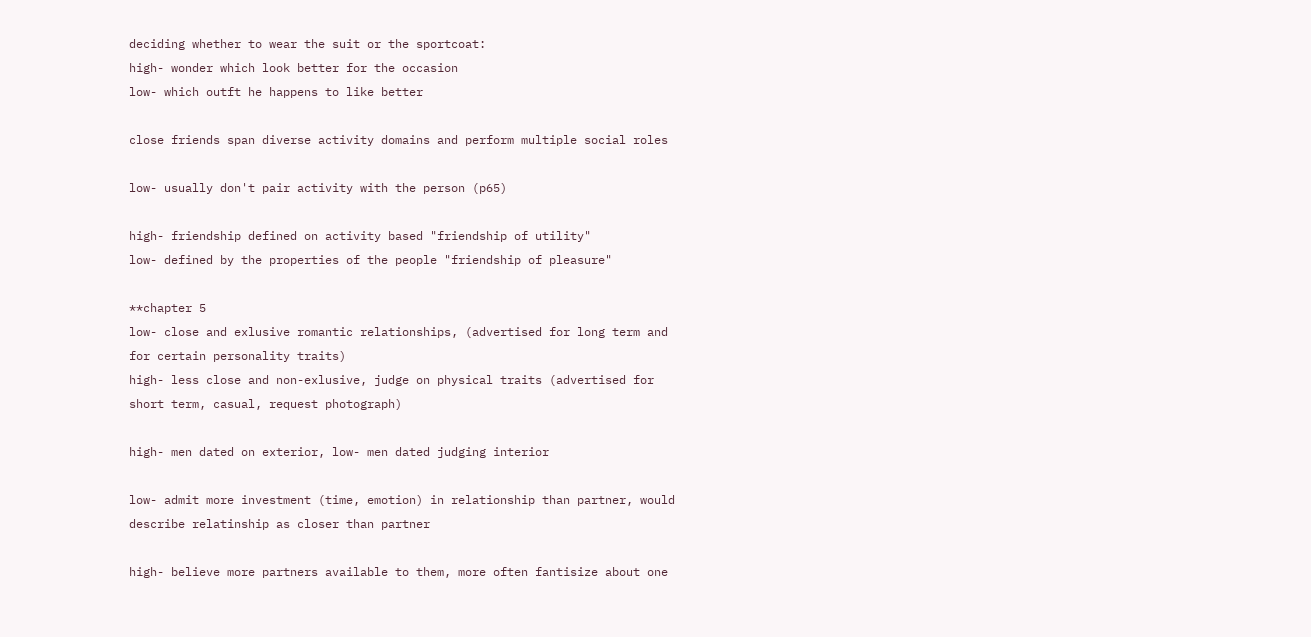deciding whether to wear the suit or the sportcoat:
high- wonder which look better for the occasion
low- which outft he happens to like better

close friends span diverse activity domains and perform multiple social roles

low- usually don't pair activity with the person (p65)

high- friendship defined on activity based "friendship of utility"
low- defined by the properties of the people "friendship of pleasure"

**chapter 5
low- close and exlusive romantic relationships, (advertised for long term and for certain personality traits)
high- less close and non-exlusive, judge on physical traits (advertised for short term, casual, request photograph)

high- men dated on exterior, low- men dated judging interior

low- admit more investment (time, emotion) in relationship than partner, would describe relatinship as closer than partner

high- believe more partners available to them, more often fantisize about one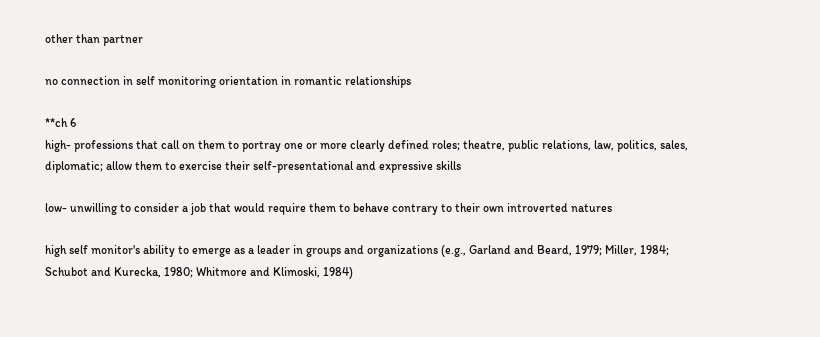other than partner

no connection in self monitoring orientation in romantic relationships

**ch 6
high- professions that call on them to portray one or more clearly defined roles; theatre, public relations, law, politics, sales, diplomatic; allow them to exercise their self-presentational and expressive skills

low- unwilling to consider a job that would require them to behave contrary to their own introverted natures

high self monitor's ability to emerge as a leader in groups and organizations (e.g., Garland and Beard, 1979; Miller, 1984; Schubot and Kurecka, 1980; Whitmore and Klimoski, 1984)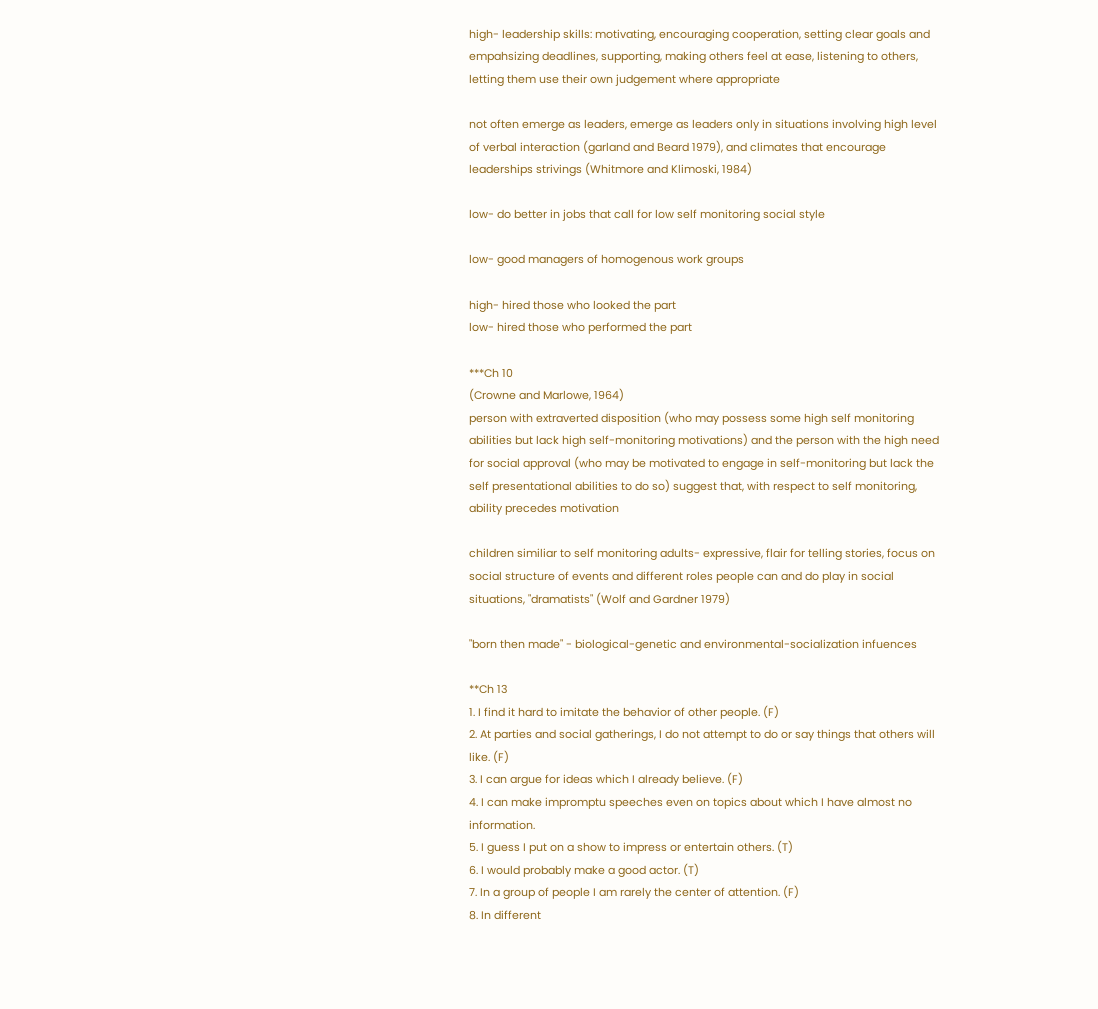high- leadership skills: motivating, encouraging cooperation, setting clear goals and empahsizing deadlines, supporting, making others feel at ease, listening to others, letting them use their own judgement where appropriate

not often emerge as leaders, emerge as leaders only in situations involving high level of verbal interaction (garland and Beard 1979), and climates that encourage leaderships strivings (Whitmore and Klimoski, 1984)

low- do better in jobs that call for low self monitoring social style

low- good managers of homogenous work groups

high- hired those who looked the part
low- hired those who performed the part

***Ch 10
(Crowne and Marlowe, 1964)
person with extraverted disposition (who may possess some high self monitoring abilities but lack high self-monitoring motivations) and the person with the high need for social approval (who may be motivated to engage in self-monitoring but lack the self presentational abilities to do so) suggest that, with respect to self monitoring, ability precedes motivation

children similiar to self monitoring adults- expressive, flair for telling stories, focus on social structure of events and different roles people can and do play in social situations, "dramatists" (Wolf and Gardner 1979)

"born then made" - biological-genetic and environmental-socialization infuences

**Ch 13
1. I find it hard to imitate the behavior of other people. (F)
2. At parties and social gatherings, I do not attempt to do or say things that others will like. (F)
3. I can argue for ideas which I already believe. (F)
4. I can make impromptu speeches even on topics about which I have almost no information.
5. I guess I put on a show to impress or entertain others. (T)
6. I would probably make a good actor. (T)
7. In a group of people I am rarely the center of attention. (F)
8. In different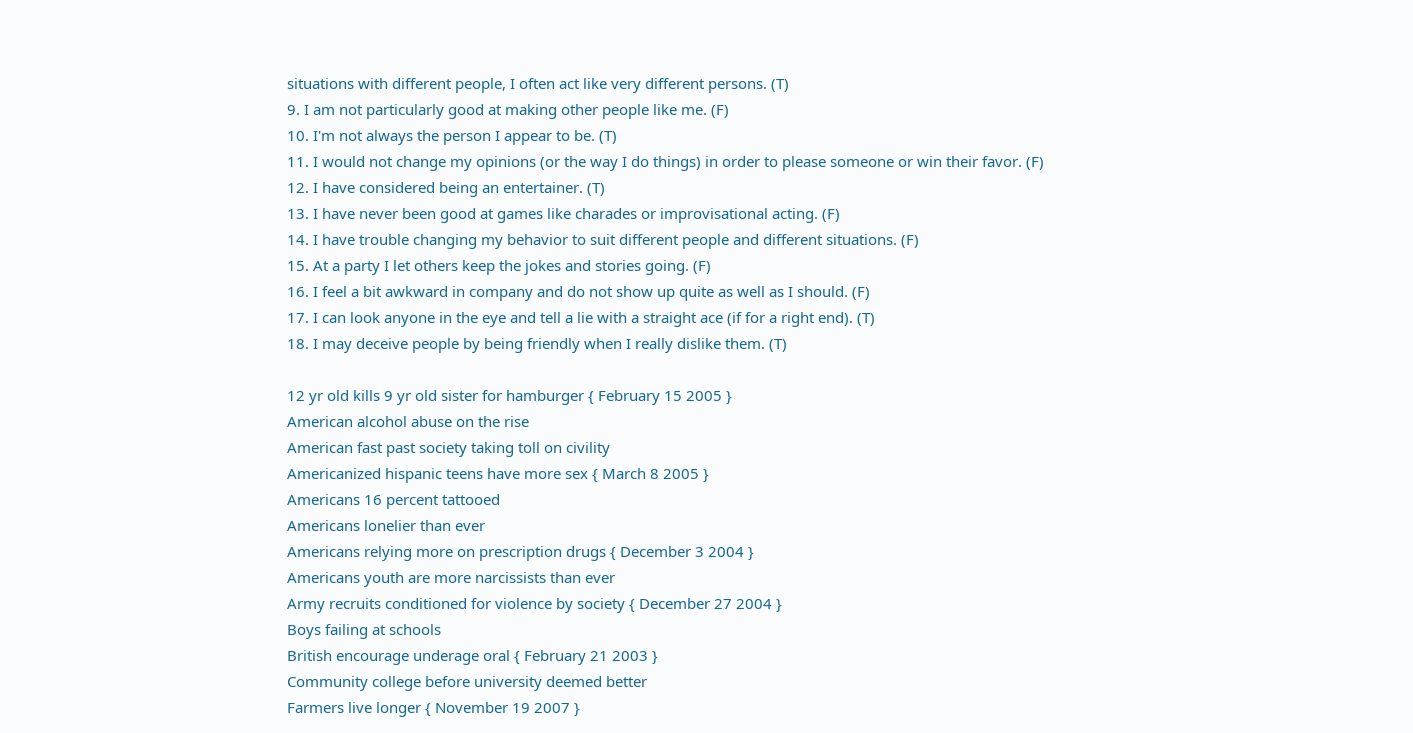situations with different people, I often act like very different persons. (T)
9. I am not particularly good at making other people like me. (F)
10. I'm not always the person I appear to be. (T)
11. I would not change my opinions (or the way I do things) in order to please someone or win their favor. (F)
12. I have considered being an entertainer. (T)
13. I have never been good at games like charades or improvisational acting. (F)
14. I have trouble changing my behavior to suit different people and different situations. (F)
15. At a party I let others keep the jokes and stories going. (F)
16. I feel a bit awkward in company and do not show up quite as well as I should. (F)
17. I can look anyone in the eye and tell a lie with a straight ace (if for a right end). (T)
18. I may deceive people by being friendly when I really dislike them. (T)

12 yr old kills 9 yr old sister for hamburger { February 15 2005 }
American alcohol abuse on the rise
American fast past society taking toll on civility
Americanized hispanic teens have more sex { March 8 2005 }
Americans 16 percent tattooed
Americans lonelier than ever
Americans relying more on prescription drugs { December 3 2004 }
Americans youth are more narcissists than ever
Army recruits conditioned for violence by society { December 27 2004 }
Boys failing at schools
British encourage underage oral { February 21 2003 }
Community college before university deemed better
Farmers live longer { November 19 2007 }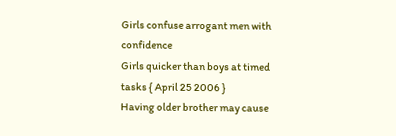Girls confuse arrogant men with confidence
Girls quicker than boys at timed tasks { April 25 2006 }
Having older brother may cause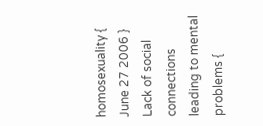homosexuality { June 27 2006 }
Lack of social connections leading to mental problems {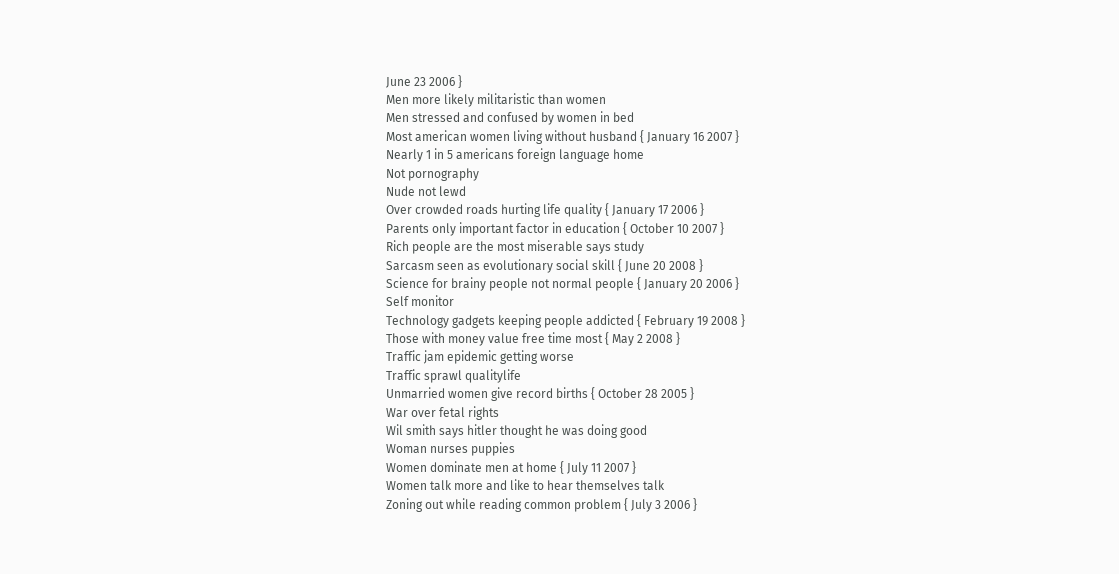June 23 2006 }
Men more likely militaristic than women
Men stressed and confused by women in bed
Most american women living without husband { January 16 2007 }
Nearly 1 in 5 americans foreign language home
Not pornography
Nude not lewd
Over crowded roads hurting life quality { January 17 2006 }
Parents only important factor in education { October 10 2007 }
Rich people are the most miserable says study
Sarcasm seen as evolutionary social skill { June 20 2008 }
Science for brainy people not normal people { January 20 2006 }
Self monitor
Technology gadgets keeping people addicted { February 19 2008 }
Those with money value free time most { May 2 2008 }
Traffic jam epidemic getting worse
Traffic sprawl qualitylife
Unmarried women give record births { October 28 2005 }
War over fetal rights
Wil smith says hitler thought he was doing good
Woman nurses puppies
Women dominate men at home { July 11 2007 }
Women talk more and like to hear themselves talk
Zoning out while reading common problem { July 3 2006 }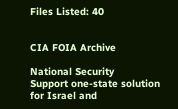Files Listed: 40


CIA FOIA Archive

National Security
Support one-state solution for Israel and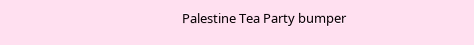Palestine Tea Party bumper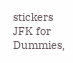stickers JFK for Dummies,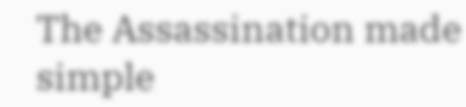The Assassination made simple